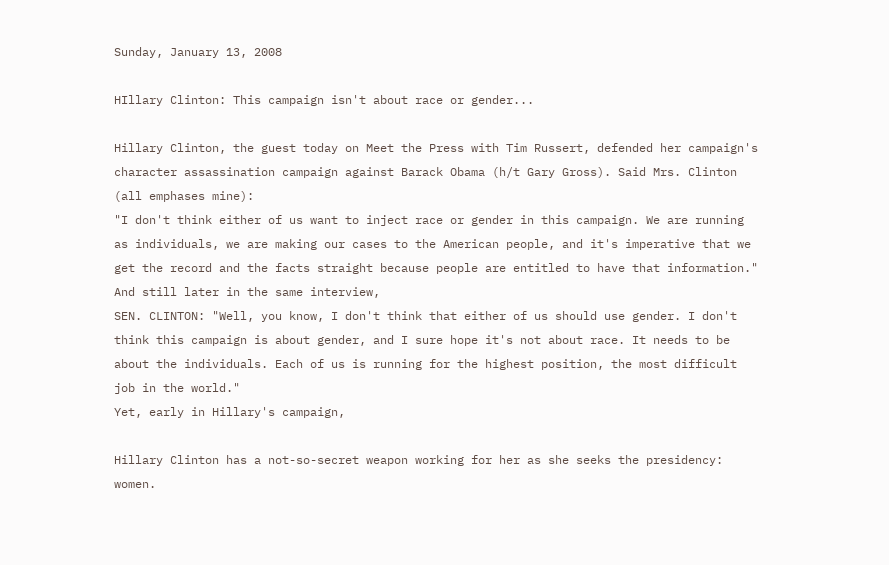Sunday, January 13, 2008

HIllary Clinton: This campaign isn't about race or gender...

Hillary Clinton, the guest today on Meet the Press with Tim Russert, defended her campaign's character assassination campaign against Barack Obama (h/t Gary Gross). Said Mrs. Clinton (all emphases mine):
"I don't think either of us want to inject race or gender in this campaign. We are running as individuals, we are making our cases to the American people, and it's imperative that we get the record and the facts straight because people are entitled to have that information."
And still later in the same interview,
SEN. CLINTON: "Well, you know, I don't think that either of us should use gender. I don't think this campaign is about gender, and I sure hope it's not about race. It needs to be about the individuals. Each of us is running for the highest position, the most difficult job in the world."
Yet, early in Hillary's campaign,

Hillary Clinton has a not-so-secret weapon working for her as she seeks the presidency: women.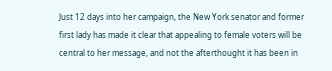Just 12 days into her campaign, the New York senator and former first lady has made it clear that appealing to female voters will be central to her message, and not the afterthought it has been in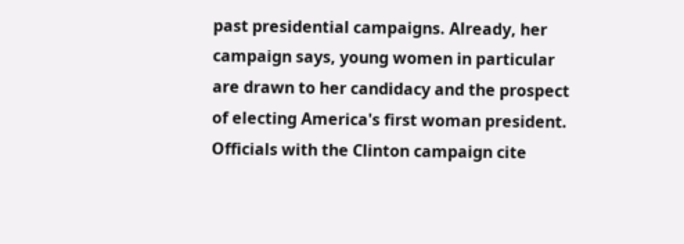past presidential campaigns. Already, her campaign says, young women in particular are drawn to her candidacy and the prospect of electing America's first woman president. Officials with the Clinton campaign cite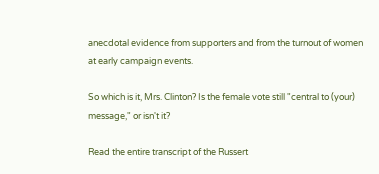anecdotal evidence from supporters and from the turnout of women at early campaign events.

So which is it, Mrs. Clinton? Is the female vote still "central to (your) message," or isn't it?

Read the entire transcript of the Russert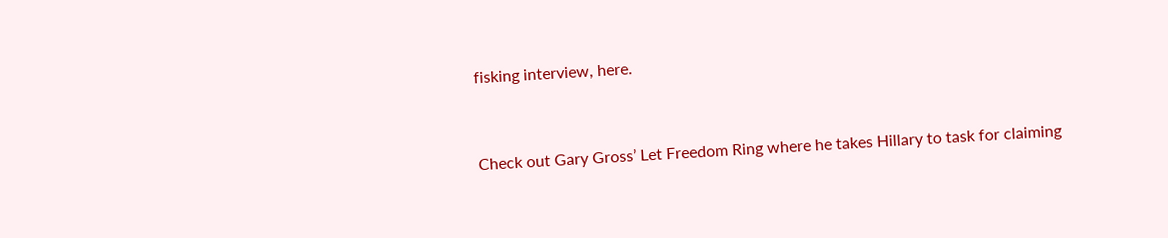fisking interview, here.


Check out Gary Gross’ Let Freedom Ring where he takes Hillary to task for claiming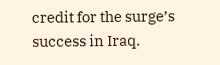credit for the surge’s success in Iraq.